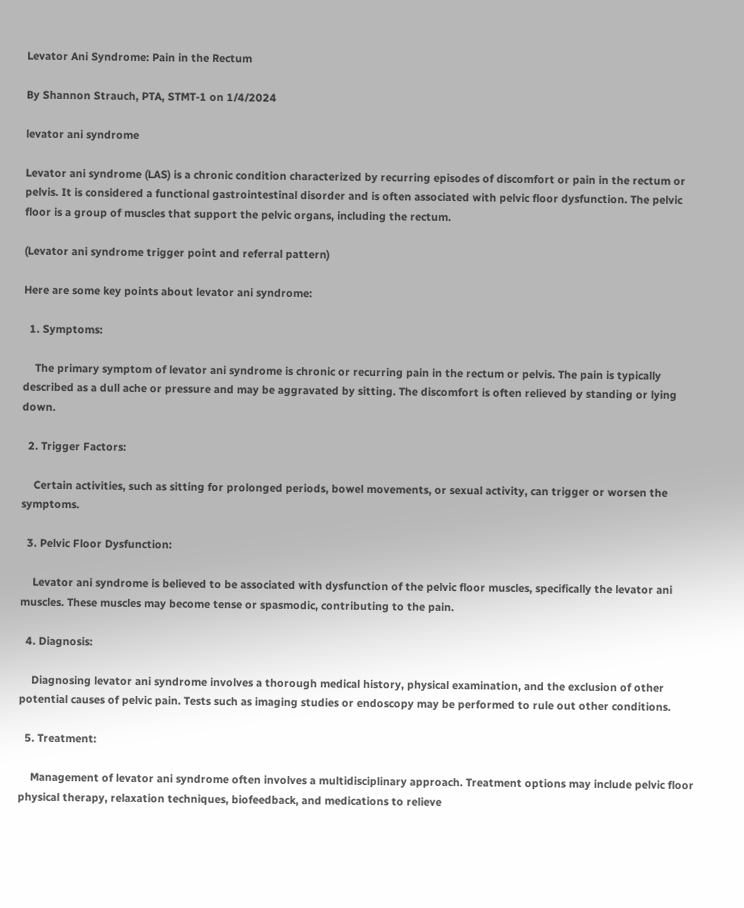Levator Ani Syndrome: Pain in the Rectum

By Shannon Strauch, PTA, STMT-1 on 1/4/2024

levator ani syndrome

Levator ani syndrome (LAS) is a chronic condition characterized by recurring episodes of discomfort or pain in the rectum or pelvis. It is considered a functional gastrointestinal disorder and is often associated with pelvic floor dysfunction. The pelvic floor is a group of muscles that support the pelvic organs, including the rectum.

(Levator ani syndrome trigger point and referral pattern)

Here are some key points about levator ani syndrome:

  1. Symptoms:

    The primary symptom of levator ani syndrome is chronic or recurring pain in the rectum or pelvis. The pain is typically described as a dull ache or pressure and may be aggravated by sitting. The discomfort is often relieved by standing or lying down.

  2. Trigger Factors:

    Certain activities, such as sitting for prolonged periods, bowel movements, or sexual activity, can trigger or worsen the symptoms.

  3. Pelvic Floor Dysfunction:

    Levator ani syndrome is believed to be associated with dysfunction of the pelvic floor muscles, specifically the levator ani muscles. These muscles may become tense or spasmodic, contributing to the pain.

  4. Diagnosis:

    Diagnosing levator ani syndrome involves a thorough medical history, physical examination, and the exclusion of other potential causes of pelvic pain. Tests such as imaging studies or endoscopy may be performed to rule out other conditions.

  5. Treatment:

    Management of levator ani syndrome often involves a multidisciplinary approach. Treatment options may include pelvic floor physical therapy, relaxation techniques, biofeedback, and medications to relieve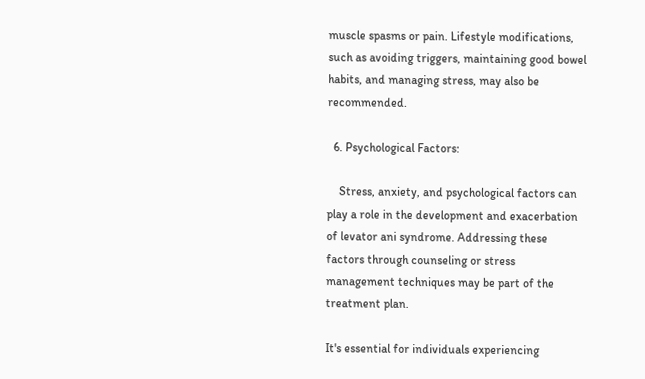muscle spasms or pain. Lifestyle modifications, such as avoiding triggers, maintaining good bowel habits, and managing stress, may also be recommended.

  6. Psychological Factors:

    Stress, anxiety, and psychological factors can play a role in the development and exacerbation of levator ani syndrome. Addressing these factors through counseling or stress management techniques may be part of the treatment plan.

It's essential for individuals experiencing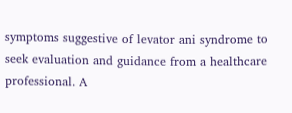symptoms suggestive of levator ani syndrome to seek evaluation and guidance from a healthcare professional. A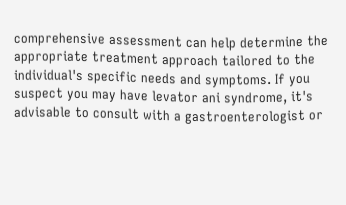comprehensive assessment can help determine the appropriate treatment approach tailored to the individual's specific needs and symptoms. If you suspect you may have levator ani syndrome, it's advisable to consult with a gastroenterologist or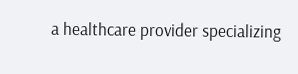a healthcare provider specializing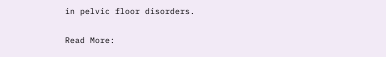in pelvic floor disorders.

Read More: